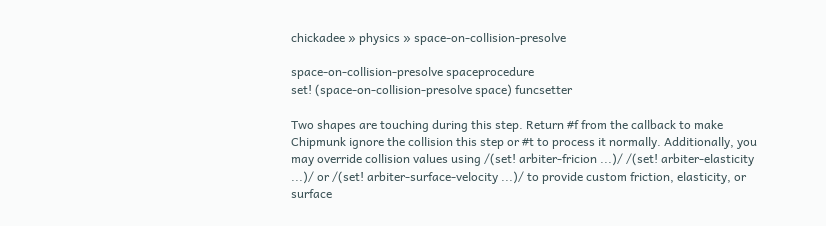chickadee » physics » space-on-collision-presolve

space-on-collision-presolve spaceprocedure
set! (space-on-collision-presolve space) funcsetter

Two shapes are touching during this step. Return #f from the callback to make Chipmunk ignore the collision this step or #t to process it normally. Additionally, you may override collision values using /(set! arbiter-fricion ...)/ /(set! arbiter-elasticity ...)/ or /(set! arbiter-surface-velocity ...)/ to provide custom friction, elasticity, or surface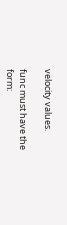velocity values.

func must have the form: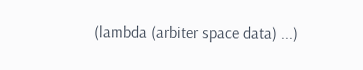(lambda (arbiter space data) ...)